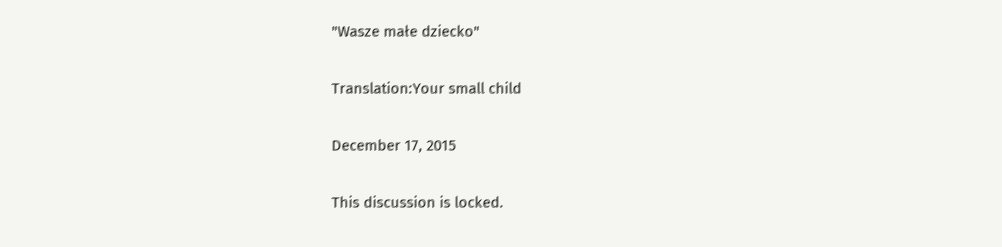"Wasze małe dziecko"

Translation:Your small child

December 17, 2015

This discussion is locked.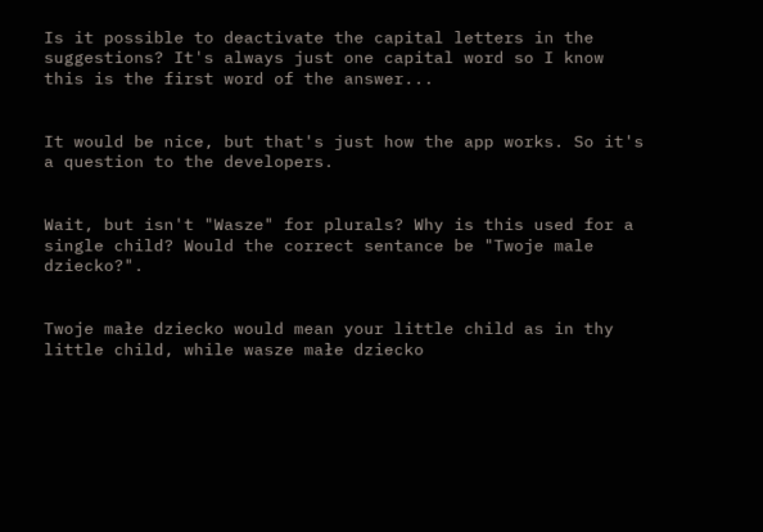Is it possible to deactivate the capital letters in the suggestions? It's always just one capital word so I know this is the first word of the answer...


It would be nice, but that's just how the app works. So it's a question to the developers.


Wait, but isn't "Wasze" for plurals? Why is this used for a single child? Would the correct sentance be "Twoje male dziecko?".


Twoje małe dziecko would mean your little child as in thy little child, while wasze małe dziecko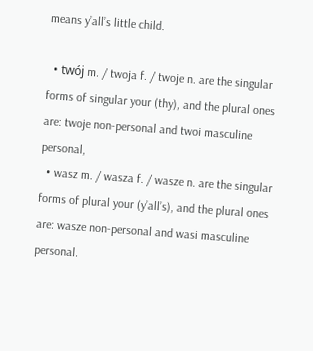means y’all’s little child.

  • twój m. / twoja f. / twoje n. are the singular forms of singular your (thy), and the plural ones are: twoje non-personal and twoi masculine personal,
  • wasz m. / wasza f. / wasze n. are the singular forms of plural your (y’all’s), and the plural ones are: wasze non-personal and wasi masculine personal.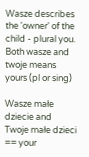Wasze describes the 'owner' of the child - plural you. Both wasze and twoje means yours (pl or sing)

Wasze małe dziecie and Twoje małe dzieci == your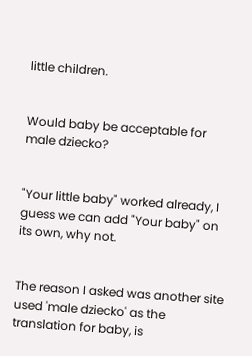little children.


Would baby be acceptable for male dziecko?


"Your little baby" worked already, I guess we can add "Your baby" on its own, why not.


The reason I asked was another site used 'male dziecko' as the translation for baby, is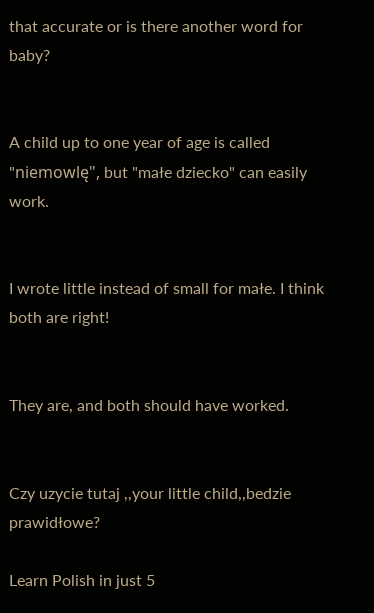that accurate or is there another word for baby?


A child up to one year of age is called "niemowlę", but "małe dziecko" can easily work.


I wrote little instead of small for małe. I think both are right!


They are, and both should have worked.


Czy uzycie tutaj ,,your little child,,bedzie prawidłowe?

Learn Polish in just 5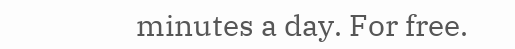minutes a day. For free.